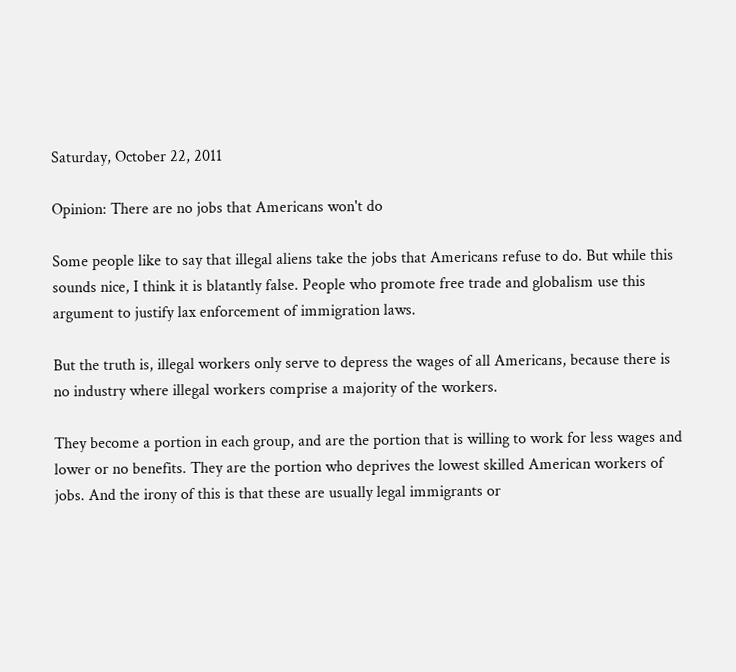Saturday, October 22, 2011

Opinion: There are no jobs that Americans won't do

Some people like to say that illegal aliens take the jobs that Americans refuse to do. But while this sounds nice, I think it is blatantly false. People who promote free trade and globalism use this argument to justify lax enforcement of immigration laws.

But the truth is, illegal workers only serve to depress the wages of all Americans, because there is no industry where illegal workers comprise a majority of the workers.

They become a portion in each group, and are the portion that is willing to work for less wages and lower or no benefits. They are the portion who deprives the lowest skilled American workers of jobs. And the irony of this is that these are usually legal immigrants or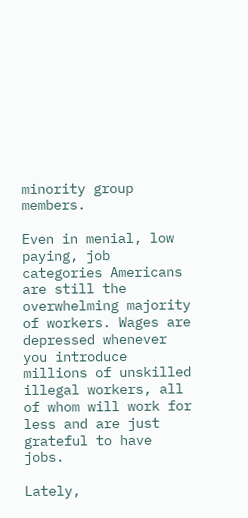minority group members.

Even in menial, low paying, job categories Americans are still the overwhelming majority of workers. Wages are depressed whenever you introduce millions of unskilled illegal workers, all of whom will work for less and are just grateful to have jobs.

Lately,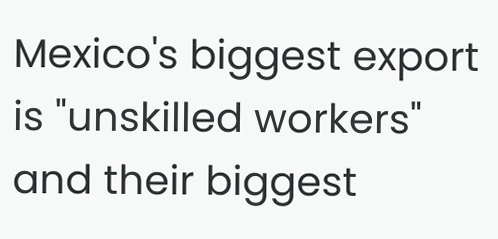Mexico's biggest export is "unskilled workers" and their biggest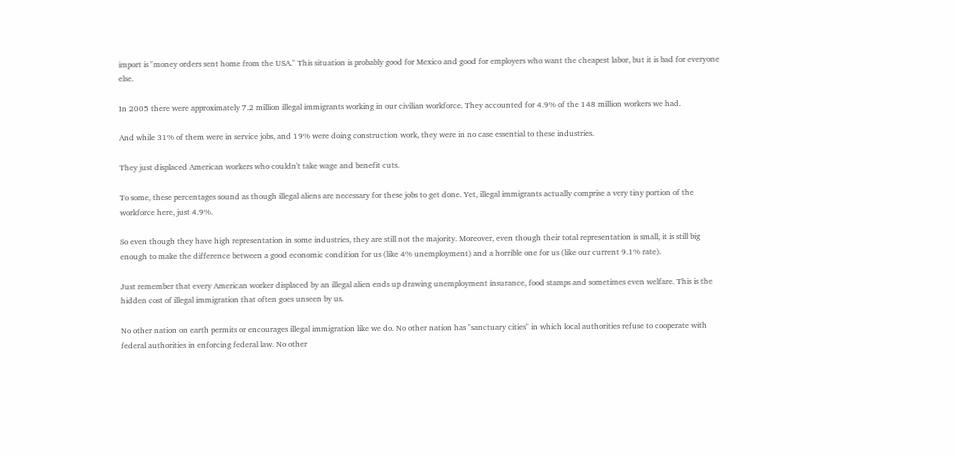import is "money orders sent home from the USA." This situation is probably good for Mexico and good for employers who want the cheapest labor, but it is bad for everyone else.

In 2005 there were approximately 7.2 million illegal immigrants working in our civilian workforce. They accounted for 4.9% of the 148 million workers we had.

And while 31% of them were in service jobs, and 19% were doing construction work, they were in no case essential to these industries.

They just displaced American workers who couldn't take wage and benefit cuts.

To some, these percentages sound as though illegal aliens are necessary for these jobs to get done. Yet, illegal immigrants actually comprise a very tiny portion of the workforce here, just 4.9%.

So even though they have high representation in some industries, they are still not the majority. Moreover, even though their total representation is small, it is still big enough to make the difference between a good economic condition for us (like 4% unemployment) and a horrible one for us (like our current 9.1% rate).

Just remember that every American worker displaced by an illegal alien ends up drawing unemployment insurance, food stamps and sometimes even welfare. This is the hidden cost of illegal immigration that often goes unseen by us.

No other nation on earth permits or encourages illegal immigration like we do. No other nation has "sanctuary cities" in which local authorities refuse to cooperate with federal authorities in enforcing federal law. No other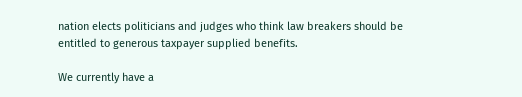nation elects politicians and judges who think law breakers should be entitled to generous taxpayer supplied benefits.

We currently have a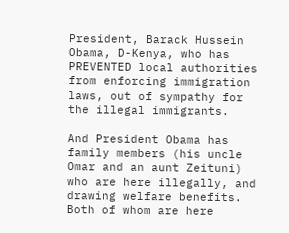President, Barack Hussein Obama, D-Kenya, who has PREVENTED local authorities from enforcing immigration laws, out of sympathy for the illegal immigrants.

And President Obama has family members (his uncle Omar and an aunt Zeituni) who are here illegally, and drawing welfare benefits. Both of whom are here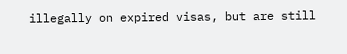illegally on expired visas, but are still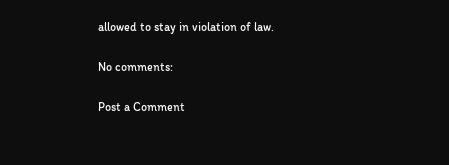allowed to stay in violation of law.

No comments:

Post a Comment